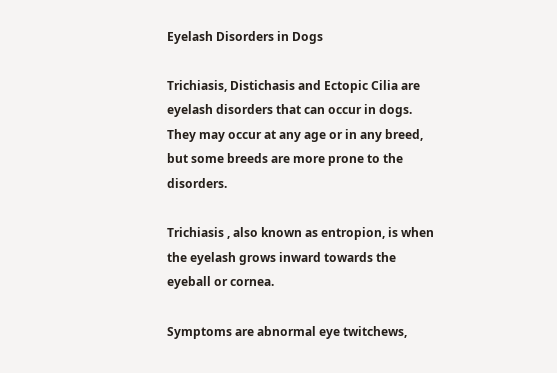Eyelash Disorders in Dogs

Trichiasis, Distichasis and Ectopic Cilia are eyelash disorders that can occur in dogs. They may occur at any age or in any breed, but some breeds are more prone to the disorders.

Trichiasis , also known as entropion, is when the eyelash grows inward towards the eyeball or cornea.

Symptoms are abnormal eye twitchews,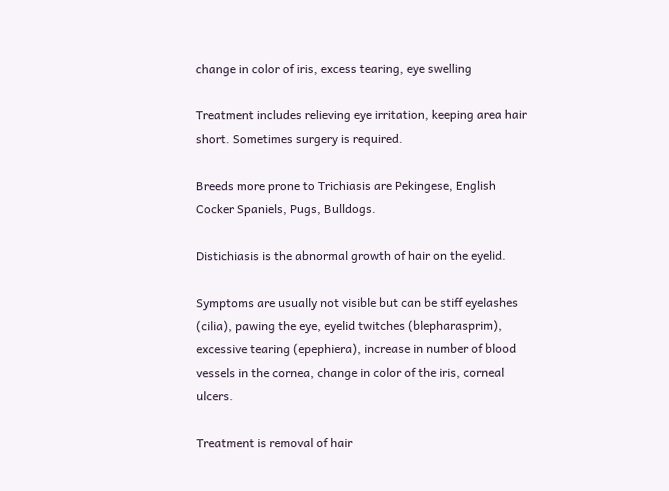change in color of iris, excess tearing, eye swelling

Treatment includes relieving eye irritation, keeping area hair short. Sometimes surgery is required.

Breeds more prone to Trichiasis are Pekingese, English Cocker Spaniels, Pugs, Bulldogs.

Distichiasis is the abnormal growth of hair on the eyelid.

Symptoms are usually not visible but can be stiff eyelashes (cilia), pawing the eye, eyelid twitches (blepharasprim), excessive tearing (epephiera), increase in number of blood vessels in the cornea, change in color of the iris, corneal ulcers.

Treatment is removal of hair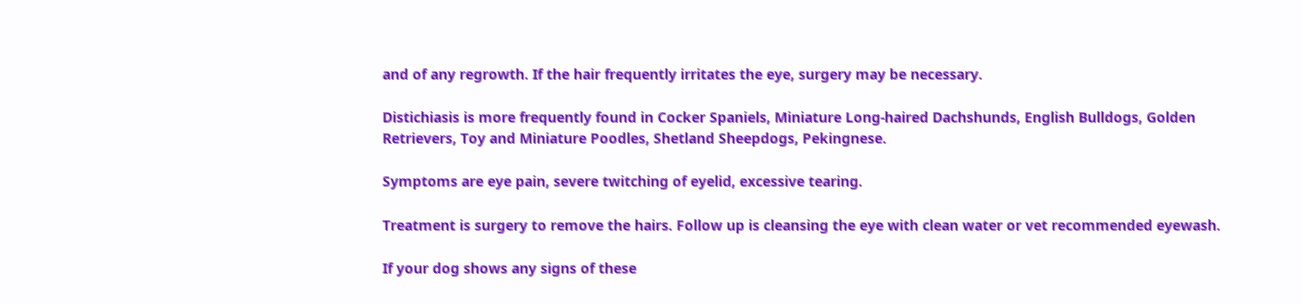and of any regrowth. If the hair frequently irritates the eye, surgery may be necessary.

Distichiasis is more frequently found in Cocker Spaniels, Miniature Long-haired Dachshunds, English Bulldogs, Golden Retrievers, Toy and Miniature Poodles, Shetland Sheepdogs, Pekingnese.

Symptoms are eye pain, severe twitching of eyelid, excessive tearing.

Treatment is surgery to remove the hairs. Follow up is cleansing the eye with clean water or vet recommended eyewash.

If your dog shows any signs of these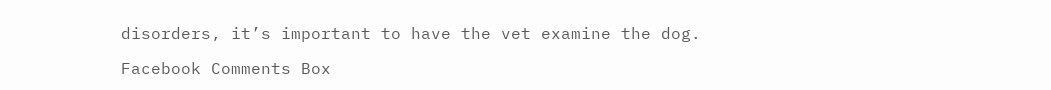disorders, it’s important to have the vet examine the dog.

Facebook Comments Box